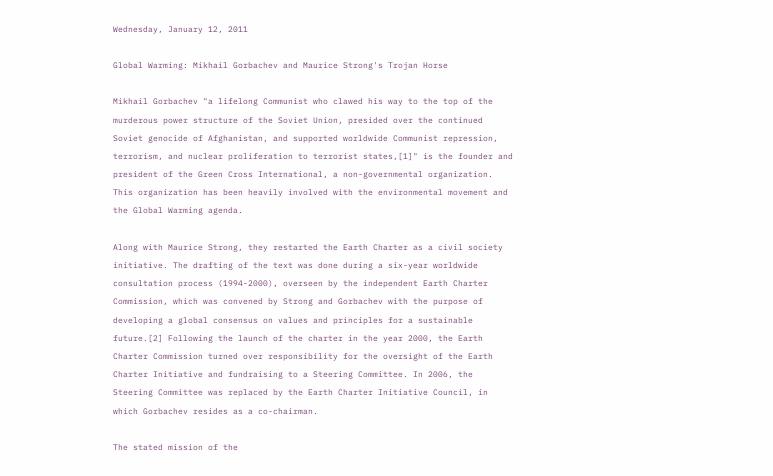Wednesday, January 12, 2011

Global Warming: Mikhail Gorbachev and Maurice Strong's Trojan Horse

Mikhail Gorbachev "a lifelong Communist who clawed his way to the top of the murderous power structure of the Soviet Union, presided over the continued Soviet genocide of Afghanistan, and supported worldwide Communist repression, terrorism, and nuclear proliferation to terrorist states,[1]" is the founder and president of the Green Cross International, a non-governmental organization. This organization has been heavily involved with the environmental movement and the Global Warming agenda.

Along with Maurice Strong, they restarted the Earth Charter as a civil society initiative. The drafting of the text was done during a six-year worldwide consultation process (1994-2000), overseen by the independent Earth Charter Commission, which was convened by Strong and Gorbachev with the purpose of developing a global consensus on values and principles for a sustainable future.[2] Following the launch of the charter in the year 2000, the Earth Charter Commission turned over responsibility for the oversight of the Earth Charter Initiative and fundraising to a Steering Committee. In 2006, the Steering Committee was replaced by the Earth Charter Initiative Council, in which Gorbachev resides as a co-chairman.

The stated mission of the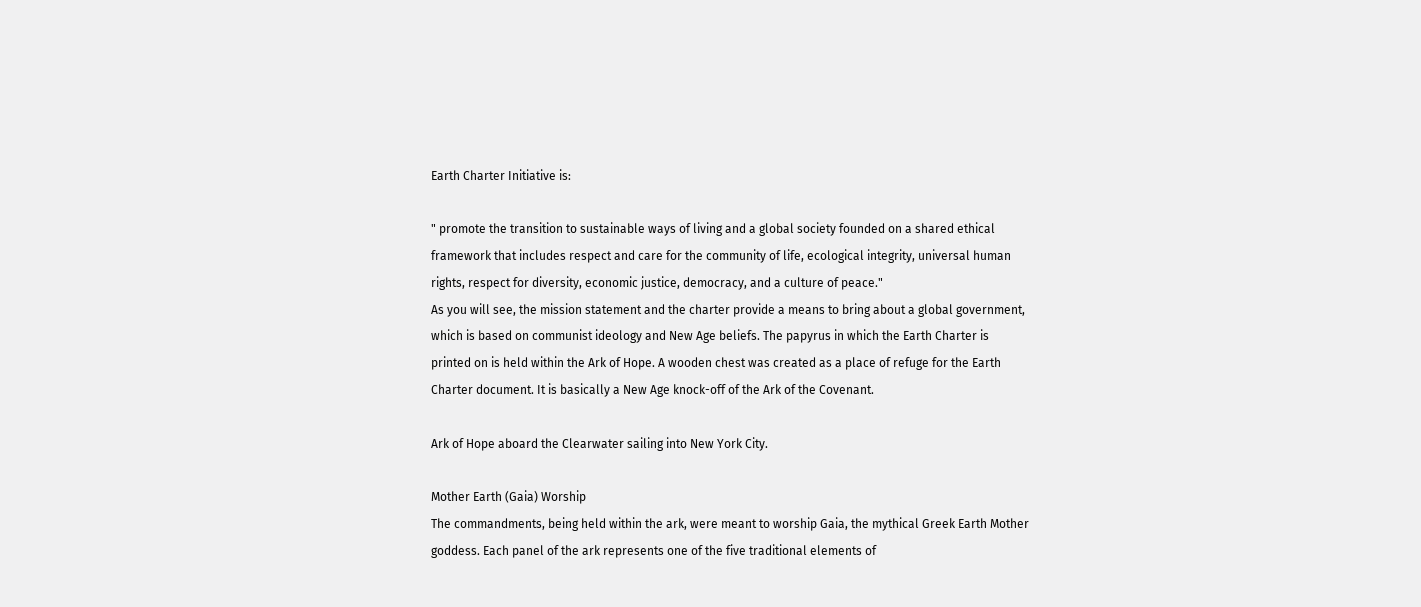Earth Charter Initiative is:

" promote the transition to sustainable ways of living and a global society founded on a shared ethical framework that includes respect and care for the community of life, ecological integrity, universal human rights, respect for diversity, economic justice, democracy, and a culture of peace."
As you will see, the mission statement and the charter provide a means to bring about a global government, which is based on communist ideology and New Age beliefs. The papyrus in which the Earth Charter is printed on is held within the Ark of Hope. A wooden chest was created as a place of refuge for the Earth Charter document. It is basically a New Age knock-off of the Ark of the Covenant.

Ark of Hope aboard the Clearwater sailing into New York City.

Mother Earth (Gaia) Worship
The commandments, being held within the ark, were meant to worship Gaia, the mythical Greek Earth Mother goddess. Each panel of the ark represents one of the five traditional elements of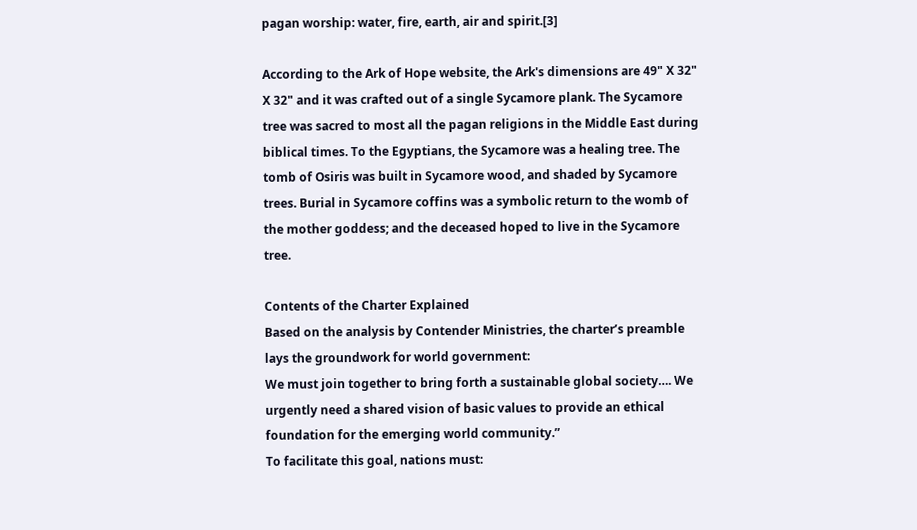pagan worship: water, fire, earth, air and spirit.[3]

According to the Ark of Hope website, the Ark's dimensions are 49" X 32" X 32" and it was crafted out of a single Sycamore plank. The Sycamore tree was sacred to most all the pagan religions in the Middle East during biblical times. To the Egyptians, the Sycamore was a healing tree. The tomb of Osiris was built in Sycamore wood, and shaded by Sycamore trees. Burial in Sycamore coffins was a symbolic return to the womb of the mother goddess; and the deceased hoped to live in the Sycamore tree.

Contents of the Charter Explained
Based on the analysis by Contender Ministries, the charter’s preamble lays the groundwork for world government:
We must join together to bring forth a sustainable global society…. We urgently need a shared vision of basic values to provide an ethical foundation for the emerging world community.”
To facilitate this goal, nations must: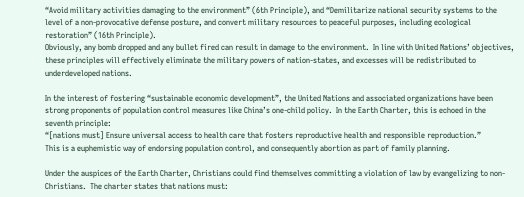“Avoid military activities damaging to the environment” (6th Principle), and “Demilitarize national security systems to the level of a non-provocative defense posture, and convert military resources to peaceful purposes, including ecological restoration” (16th Principle).
Obviously, any bomb dropped and any bullet fired can result in damage to the environment.  In line with United Nations’ objectives, these principles will effectively eliminate the military powers of nation-states, and excesses will be redistributed to underdeveloped nations.

In the interest of fostering “sustainable economic development”, the United Nations and associated organizations have been strong proponents of population control measures like China’s one-child policy.  In the Earth Charter, this is echoed in the seventh principle:
“[nations must] Ensure universal access to health care that fosters reproductive health and responsible reproduction.”
This is a euphemistic way of endorsing population control, and consequently abortion as part of family planning.

Under the auspices of the Earth Charter, Christians could find themselves committing a violation of law by evangelizing to non-Christians.  The charter states that nations must: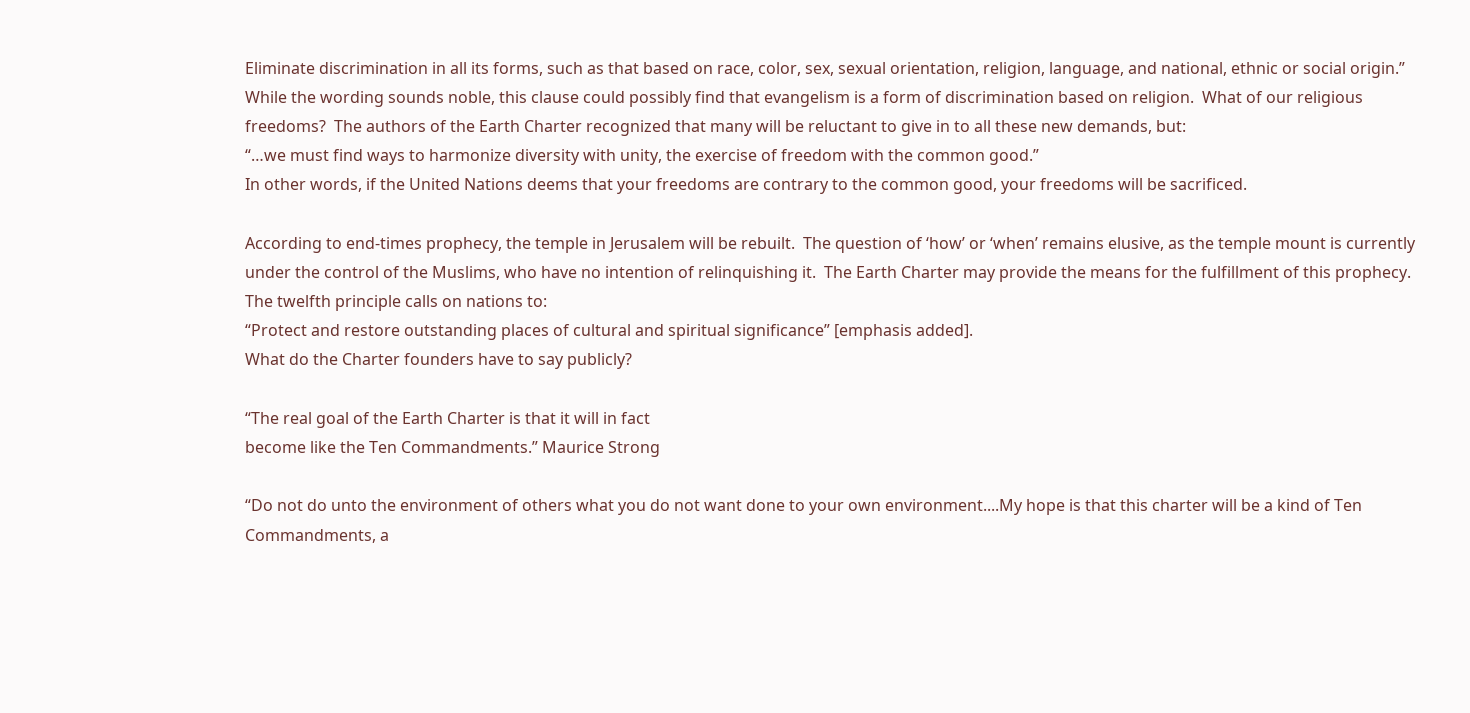Eliminate discrimination in all its forms, such as that based on race, color, sex, sexual orientation, religion, language, and national, ethnic or social origin.”
While the wording sounds noble, this clause could possibly find that evangelism is a form of discrimination based on religion.  What of our religious freedoms?  The authors of the Earth Charter recognized that many will be reluctant to give in to all these new demands, but:
“…we must find ways to harmonize diversity with unity, the exercise of freedom with the common good.”
In other words, if the United Nations deems that your freedoms are contrary to the common good, your freedoms will be sacrificed.

According to end-times prophecy, the temple in Jerusalem will be rebuilt.  The question of ‘how’ or ‘when’ remains elusive, as the temple mount is currently under the control of the Muslims, who have no intention of relinquishing it.  The Earth Charter may provide the means for the fulfillment of this prophecy.  The twelfth principle calls on nations to:
“Protect and restore outstanding places of cultural and spiritual significance” [emphasis added].
What do the Charter founders have to say publicly?

“The real goal of the Earth Charter is that it will in fact
become like the Ten Commandments.” Maurice Strong

“Do not do unto the environment of others what you do not want done to your own environment....My hope is that this charter will be a kind of Ten Commandments, a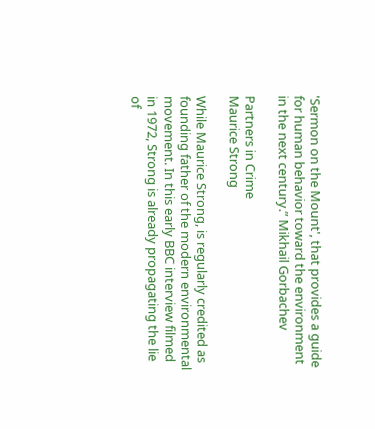'Sermon on the Mount', that provides a guide for human behavior toward the environment in the next century.” Mikhail Gorbachev

Partners in Crime
Maurice Strong

While Maurice Strong, is regularly credited as founding father of the modern environmental movement. In this early BBC interview filmed in 1972, Strong is already propagating the lie of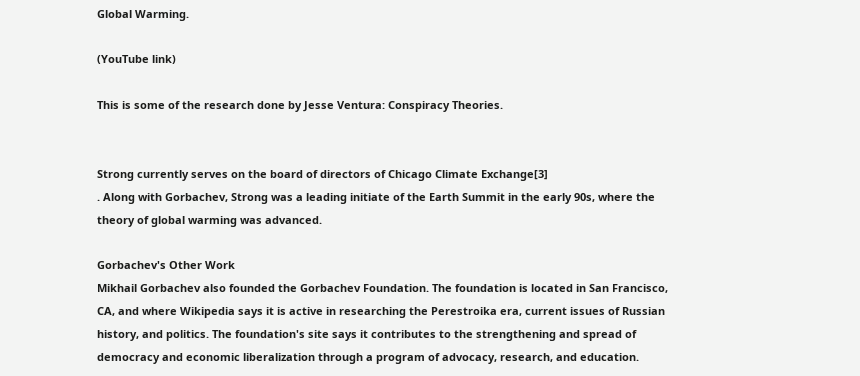Global Warming.

(YouTube link)

This is some of the research done by Jesse Ventura: Conspiracy Theories.


Strong currently serves on the board of directors of Chicago Climate Exchange[3]
. Along with Gorbachev, Strong was a leading initiate of the Earth Summit in the early 90s, where the theory of global warming was advanced.

Gorbachev's Other Work
Mikhail Gorbachev also founded the Gorbachev Foundation. The foundation is located in San Francisco, CA, and where Wikipedia says it is active in researching the Perestroika era, current issues of Russian history, and politics. The foundation's site says it contributes to the strengthening and spread of democracy and economic liberalization through a program of advocacy, research, and education.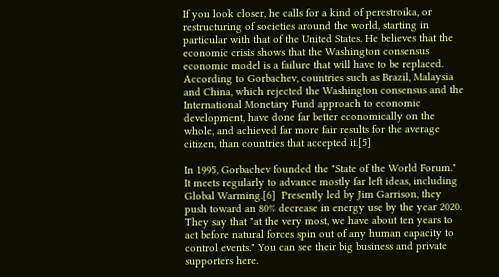If you look closer, he calls for a kind of perestroika, or restructuring of societies around the world, starting in particular with that of the United States. He believes that the economic crisis shows that the Washington consensus economic model is a failure that will have to be replaced. According to Gorbachev, countries such as Brazil, Malaysia and China, which rejected the Washington consensus and the International Monetary Fund approach to economic development, have done far better economically on the whole, and achieved far more fair results for the average citizen, than countries that accepted it.[5]

In 1995, Gorbachev founded the "State of the World Forum." It meets regularly to advance mostly far left ideas, including Global Warming.[6]  Presently led by Jim Garrison, they push toward an 80% decrease in energy use by the year 2020. They say that "at the very most, we have about ten years to act before natural forces spin out of any human capacity to control events." You can see their big business and private supporters here.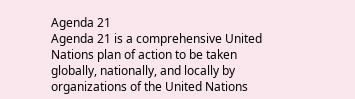Agenda 21
Agenda 21 is a comprehensive United Nations plan of action to be taken globally, nationally, and locally by organizations of the United Nations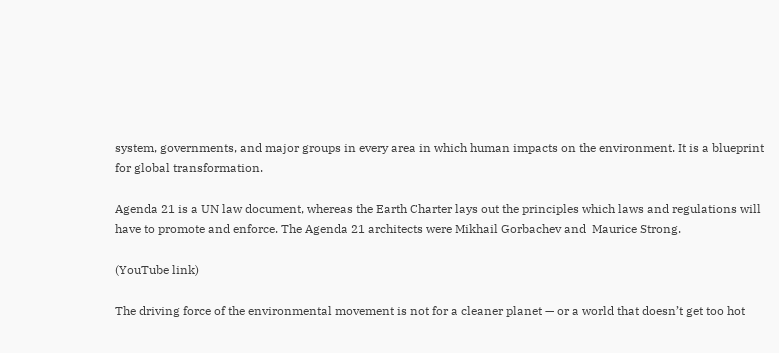system, governments, and major groups in every area in which human impacts on the environment. It is a blueprint for global transformation.

Agenda 21 is a UN law document, whereas the Earth Charter lays out the principles which laws and regulations will have to promote and enforce. The Agenda 21 architects were Mikhail Gorbachev and  Maurice Strong.

(YouTube link)

The driving force of the environmental movement is not for a cleaner planet — or a world that doesn’t get too hot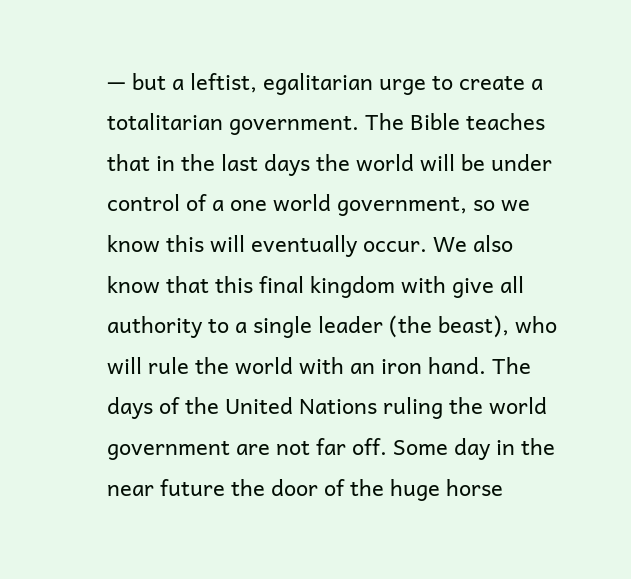— but a leftist, egalitarian urge to create a totalitarian government. The Bible teaches that in the last days the world will be under control of a one world government, so we know this will eventually occur. We also know that this final kingdom with give all authority to a single leader (the beast), who will rule the world with an iron hand. The days of the United Nations ruling the world government are not far off. Some day in the near future the door of the huge horse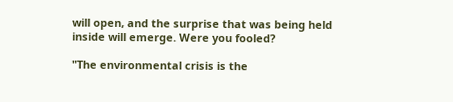will open, and the surprise that was being held inside will emerge. Were you fooled?

"The environmental crisis is the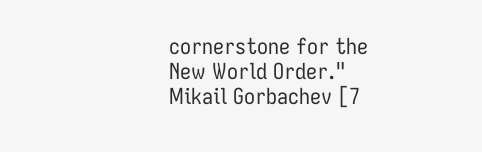cornerstone for the New World Order."  Mikail Gorbachev [7